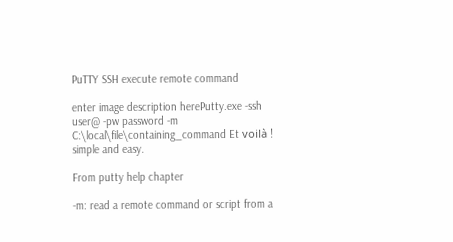PuTTY SSH execute remote command

enter image description herePutty.exe -ssh user@ -pw password -m C:\local\file\containing_command Et voilà !
simple and easy.

From putty help chapter

-m: read a remote command or script from a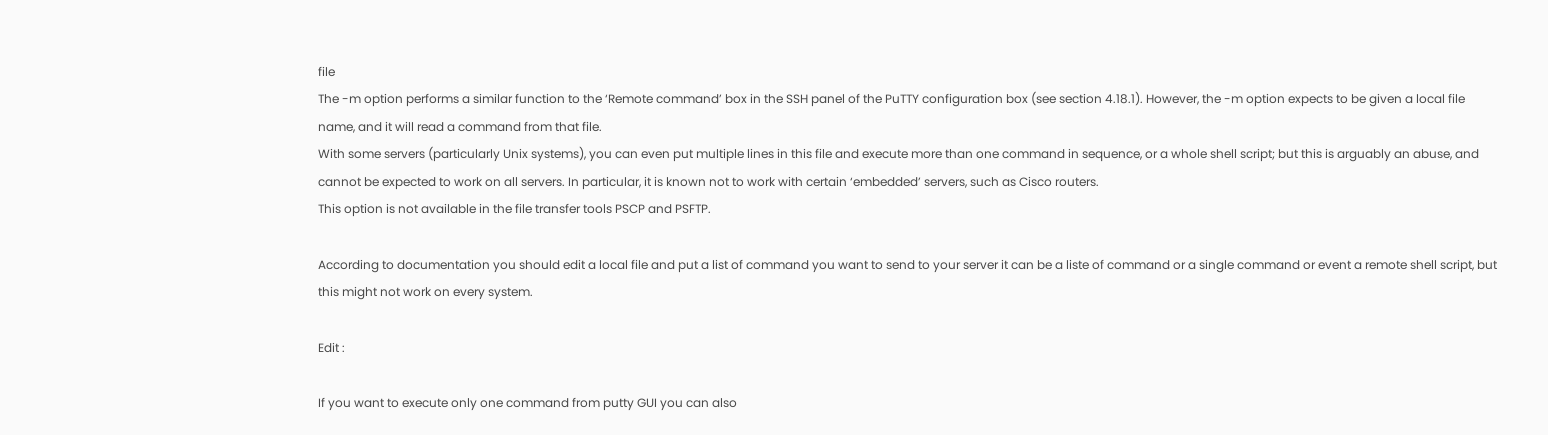file
The -m option performs a similar function to the ‘Remote command’ box in the SSH panel of the PuTTY configuration box (see section 4.18.1). However, the -m option expects to be given a local file name, and it will read a command from that file.
With some servers (particularly Unix systems), you can even put multiple lines in this file and execute more than one command in sequence, or a whole shell script; but this is arguably an abuse, and cannot be expected to work on all servers. In particular, it is known not to work with certain ‘embedded’ servers, such as Cisco routers.
This option is not available in the file transfer tools PSCP and PSFTP.

According to documentation you should edit a local file and put a list of command you want to send to your server it can be a liste of command or a single command or event a remote shell script, but this might not work on every system.

Edit :

If you want to execute only one command from putty GUI you can also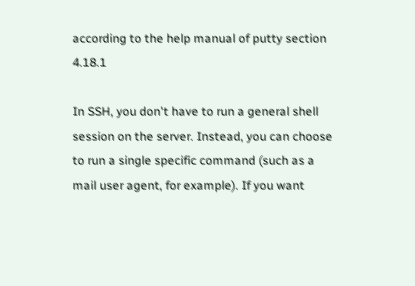according to the help manual of putty section 4.18.1

In SSH, you don't have to run a general shell session on the server. Instead, you can choose to run a single specific command (such as a mail user agent, for example). If you want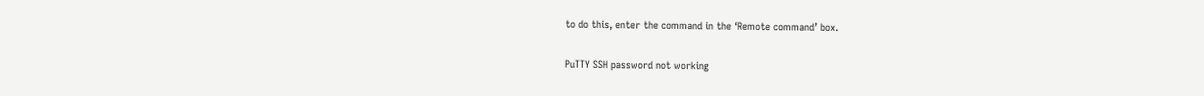to do this, enter the command in the ‘Remote command’ box.

PuTTY SSH password not working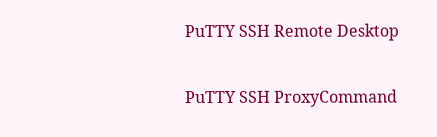PuTTY SSH Remote Desktop

PuTTY SSH ProxyCommand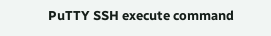PuTTY SSH execute command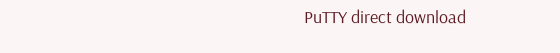PuTTY direct download